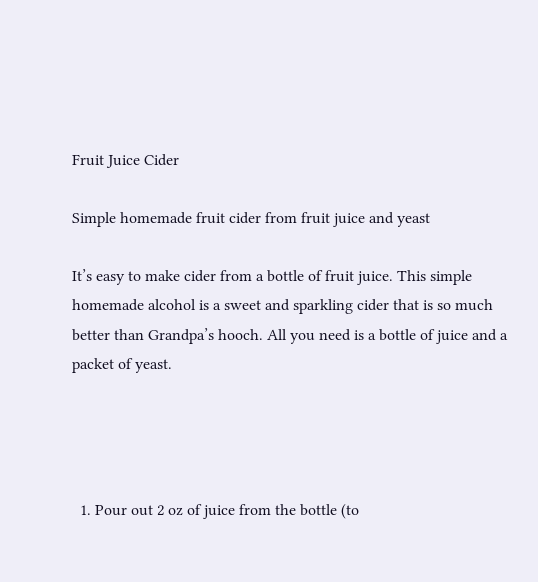Fruit Juice Cider

Simple homemade fruit cider from fruit juice and yeast

It’s easy to make cider from a bottle of fruit juice. This simple homemade alcohol is a sweet and sparkling cider that is so much better than Grandpa’s hooch. All you need is a bottle of juice and a packet of yeast.




  1. Pour out 2 oz of juice from the bottle (to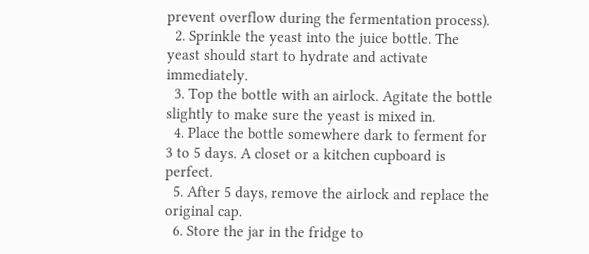prevent overflow during the fermentation process).
  2. Sprinkle the yeast into the juice bottle. The yeast should start to hydrate and activate immediately.
  3. Top the bottle with an airlock. Agitate the bottle slightly to make sure the yeast is mixed in.
  4. Place the bottle somewhere dark to ferment for 3 to 5 days. A closet or a kitchen cupboard is perfect.
  5. After 5 days, remove the airlock and replace the original cap.
  6. Store the jar in the fridge to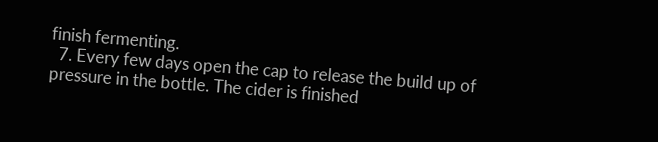finish fermenting.
  7. Every few days open the cap to release the build up of pressure in the bottle. The cider is finished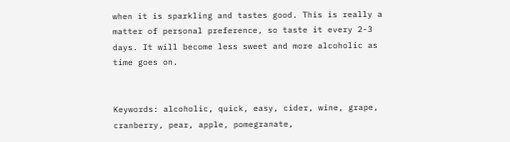when it is sparkling and tastes good. This is really a matter of personal preference, so taste it every 2-3 days. It will become less sweet and more alcoholic as time goes on.


Keywords: alcoholic, quick, easy, cider, wine, grape, cranberry, pear, apple, pomegranate,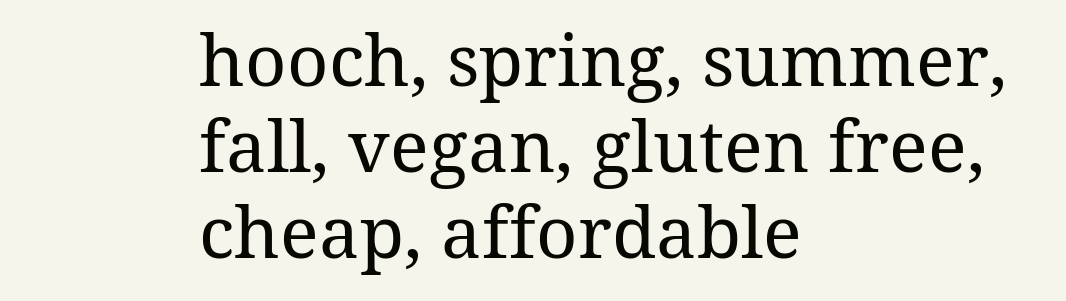hooch, spring, summer, fall, vegan, gluten free, cheap, affordable